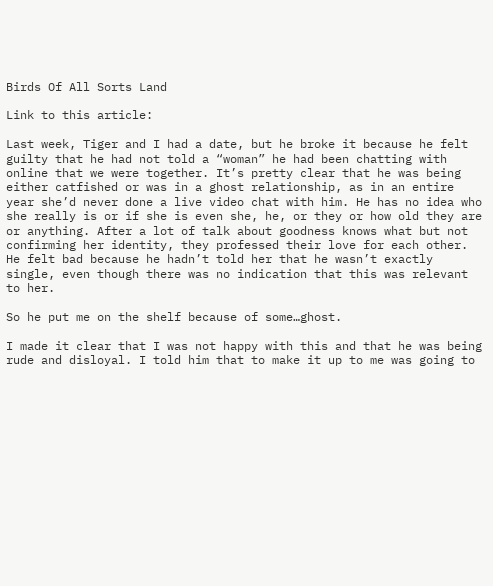Birds Of All Sorts Land

Link to this article:

Last week, Tiger and I had a date, but he broke it because he felt guilty that he had not told a “woman” he had been chatting with online that we were together. It’s pretty clear that he was being either catfished or was in a ghost relationship, as in an entire year she’d never done a live video chat with him. He has no idea who she really is or if she is even she, he, or they or how old they are or anything. After a lot of talk about goodness knows what but not confirming her identity, they professed their love for each other. He felt bad because he hadn’t told her that he wasn’t exactly single, even though there was no indication that this was relevant to her.

So he put me on the shelf because of some…ghost.

I made it clear that I was not happy with this and that he was being rude and disloyal. I told him that to make it up to me was going to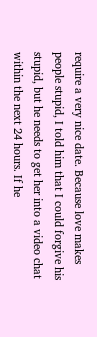require a very nice date. Because love makes people stupid, I told him that I could forgive his stupid, but he needs to get her into a video chat within the next 24 hours. If he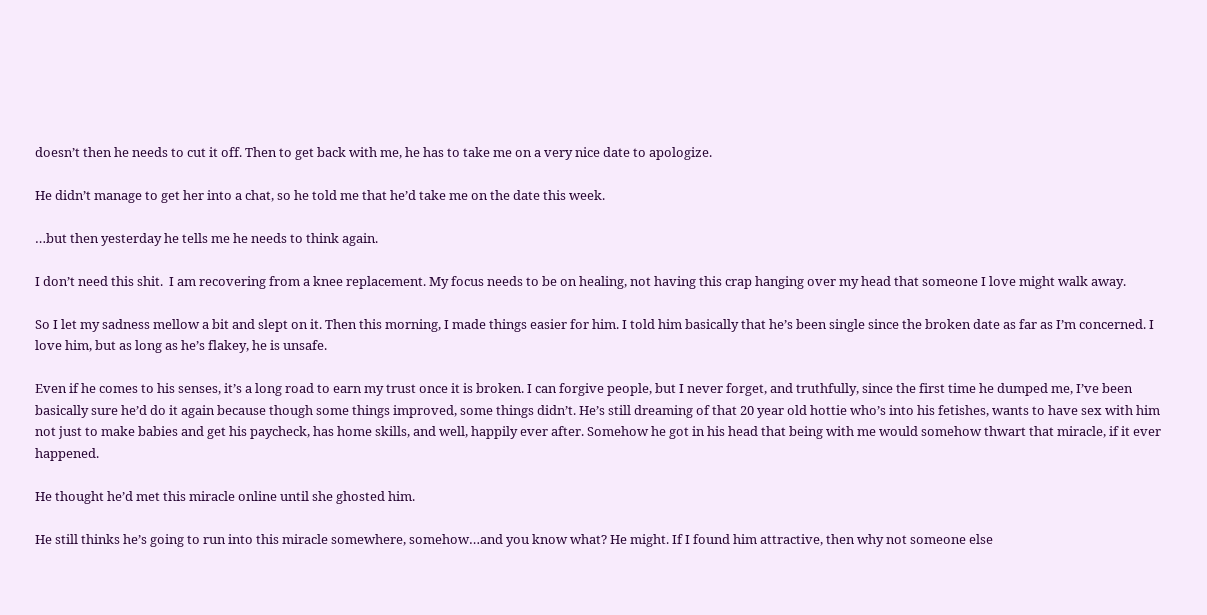doesn’t then he needs to cut it off. Then to get back with me, he has to take me on a very nice date to apologize.

He didn’t manage to get her into a chat, so he told me that he’d take me on the date this week.

…but then yesterday he tells me he needs to think again.

I don’t need this shit.  I am recovering from a knee replacement. My focus needs to be on healing, not having this crap hanging over my head that someone I love might walk away.

So I let my sadness mellow a bit and slept on it. Then this morning, I made things easier for him. I told him basically that he’s been single since the broken date as far as I’m concerned. I love him, but as long as he’s flakey, he is unsafe.

Even if he comes to his senses, it’s a long road to earn my trust once it is broken. I can forgive people, but I never forget, and truthfully, since the first time he dumped me, I’ve been basically sure he’d do it again because though some things improved, some things didn’t. He’s still dreaming of that 20 year old hottie who’s into his fetishes, wants to have sex with him not just to make babies and get his paycheck, has home skills, and well, happily ever after. Somehow he got in his head that being with me would somehow thwart that miracle, if it ever happened.

He thought he’d met this miracle online until she ghosted him.

He still thinks he’s going to run into this miracle somewhere, somehow…and you know what? He might. If I found him attractive, then why not someone else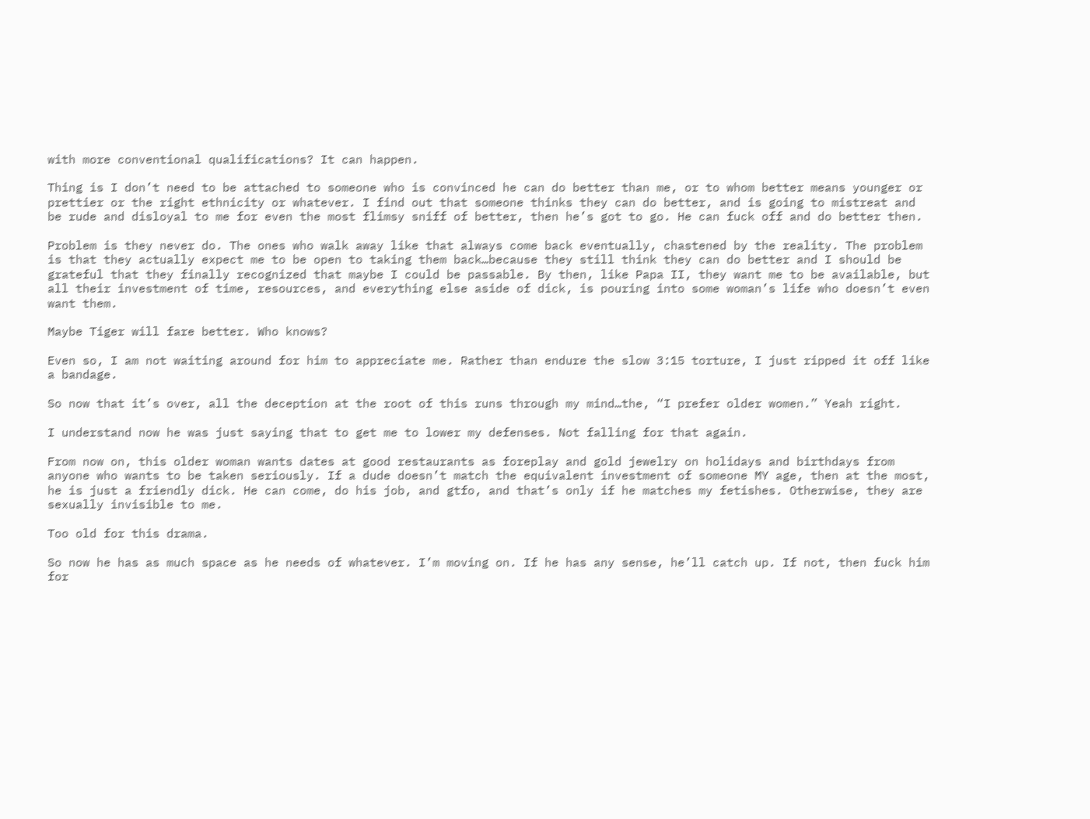with more conventional qualifications? It can happen.

Thing is I don’t need to be attached to someone who is convinced he can do better than me, or to whom better means younger or prettier or the right ethnicity or whatever. I find out that someone thinks they can do better, and is going to mistreat and be rude and disloyal to me for even the most flimsy sniff of better, then he’s got to go. He can fuck off and do better then.

Problem is they never do. The ones who walk away like that always come back eventually, chastened by the reality. The problem is that they actually expect me to be open to taking them back…because they still think they can do better and I should be grateful that they finally recognized that maybe I could be passable. By then, like Papa II, they want me to be available, but all their investment of time, resources, and everything else aside of dick, is pouring into some woman’s life who doesn’t even want them.

Maybe Tiger will fare better. Who knows?

Even so, I am not waiting around for him to appreciate me. Rather than endure the slow 3:15 torture, I just ripped it off like a bandage.

So now that it’s over, all the deception at the root of this runs through my mind…the, “I prefer older women.” Yeah right.

I understand now he was just saying that to get me to lower my defenses. Not falling for that again.

From now on, this older woman wants dates at good restaurants as foreplay and gold jewelry on holidays and birthdays from anyone who wants to be taken seriously. If a dude doesn’t match the equivalent investment of someone MY age, then at the most, he is just a friendly dick. He can come, do his job, and gtfo, and that’s only if he matches my fetishes. Otherwise, they are sexually invisible to me.

Too old for this drama.

So now he has as much space as he needs of whatever. I’m moving on. If he has any sense, he’ll catch up. If not, then fuck him for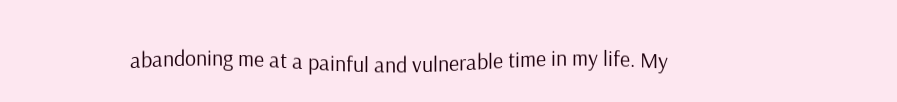abandoning me at a painful and vulnerable time in my life. My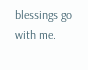blessings go with me.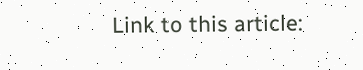Link to this article: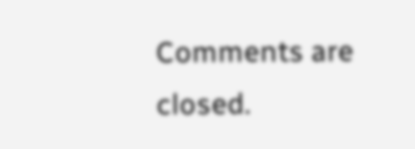Comments are closed.